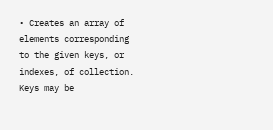• Creates an array of elements corresponding to the given keys, or indexes, of collection. Keys may be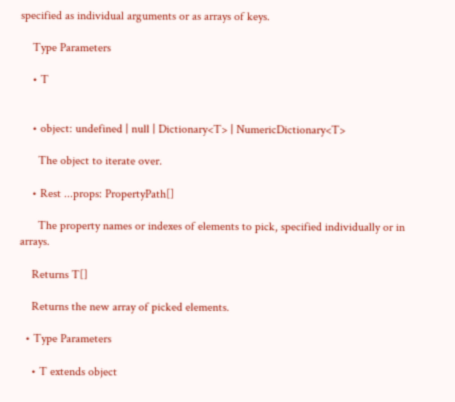specified as individual arguments or as arrays of keys.

    Type Parameters

    • T


    • object: undefined | null | Dictionary<T> | NumericDictionary<T>

      The object to iterate over.

    • Rest ...props: PropertyPath[]

      The property names or indexes of elements to pick, specified individually or in arrays.

    Returns T[]

    Returns the new array of picked elements.

  • Type Parameters

    • T extends object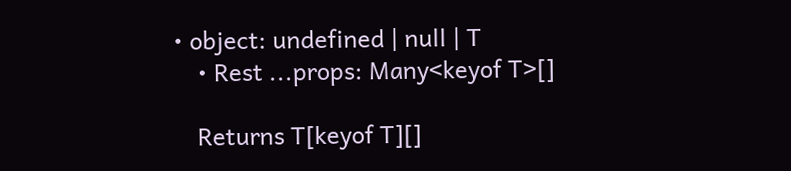• object: undefined | null | T
    • Rest ...props: Many<keyof T>[]

    Returns T[keyof T][]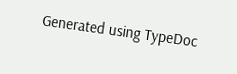Generated using TypeDoc